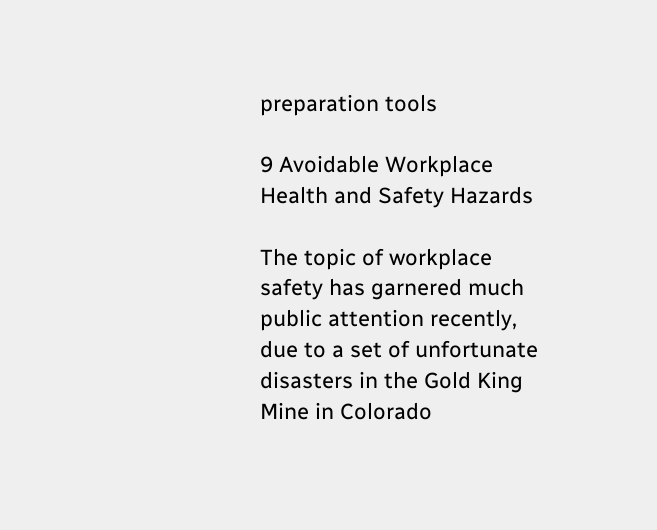preparation tools

9 Avoidable Workplace Health and Safety Hazards

The topic of workplace safety has garnered much public attention recently, due to a set of unfortunate disasters in the Gold King Mine in Colorado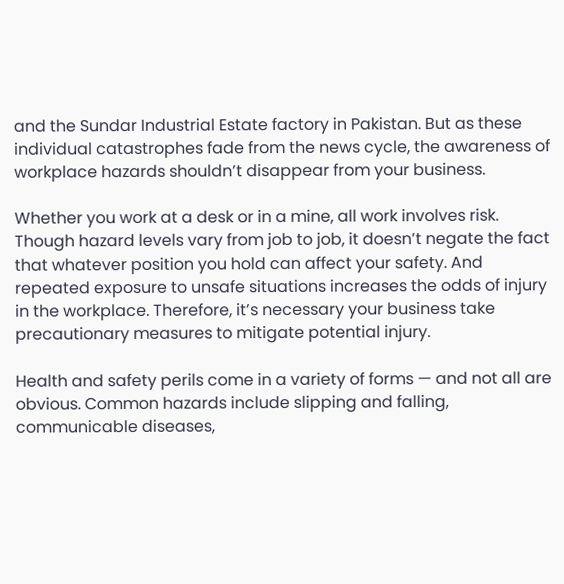and the Sundar Industrial Estate factory in Pakistan. But as these individual catastrophes fade from the news cycle, the awareness of workplace hazards shouldn’t disappear from your business.

Whether you work at a desk or in a mine, all work involves risk. Though hazard levels vary from job to job, it doesn’t negate the fact that whatever position you hold can affect your safety. And repeated exposure to unsafe situations increases the odds of injury in the workplace. Therefore, it’s necessary your business take precautionary measures to mitigate potential injury.

Health and safety perils come in a variety of forms — and not all are obvious. Common hazards include slipping and falling, communicable diseases,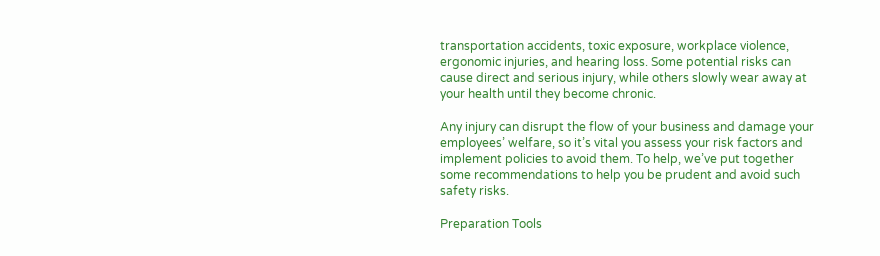transportation accidents, toxic exposure, workplace violence, ergonomic injuries, and hearing loss. Some potential risks can cause direct and serious injury, while others slowly wear away at your health until they become chronic.

Any injury can disrupt the flow of your business and damage your employees’ welfare, so it’s vital you assess your risk factors and implement policies to avoid them. To help, we’ve put together some recommendations to help you be prudent and avoid such safety risks.

Preparation Tools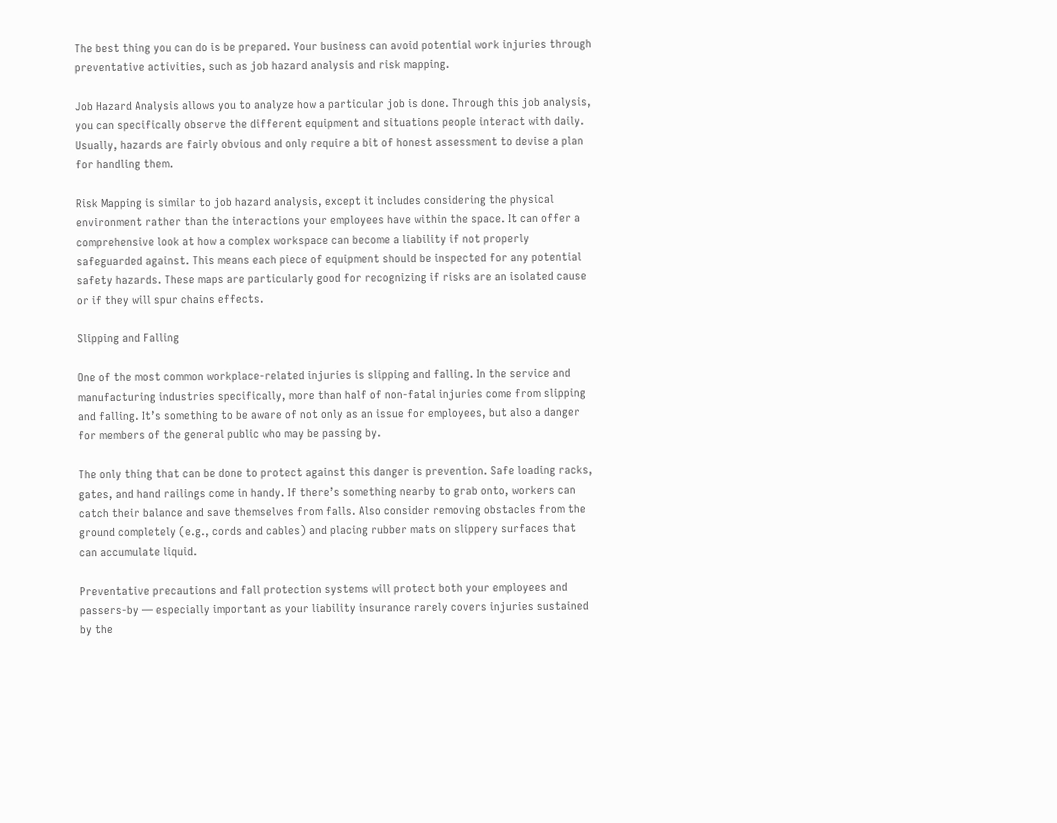The best thing you can do is be prepared. Your business can avoid potential work injuries through preventative activities, such as job hazard analysis and risk mapping.

Job Hazard Analysis allows you to analyze how a particular job is done. Through this job analysis, you can specifically observe the different equipment and situations people interact with daily. Usually, hazards are fairly obvious and only require a bit of honest assessment to devise a plan for handling them.

Risk Mapping is similar to job hazard analysis, except it includes considering the physical environment rather than the interactions your employees have within the space. It can offer a comprehensive look at how a complex workspace can become a liability if not properly safeguarded against. This means each piece of equipment should be inspected for any potential safety hazards. These maps are particularly good for recognizing if risks are an isolated cause or if they will spur chains effects.

Slipping and Falling

One of the most common workplace-related injuries is slipping and falling. In the service and manufacturing industries specifically, more than half of non-fatal injuries come from slipping and falling. It’s something to be aware of not only as an issue for employees, but also a danger for members of the general public who may be passing by.

The only thing that can be done to protect against this danger is prevention. Safe loading racks, gates, and hand railings come in handy. If there’s something nearby to grab onto, workers can catch their balance and save themselves from falls. Also consider removing obstacles from the ground completely (e.g., cords and cables) and placing rubber mats on slippery surfaces that can accumulate liquid.

Preventative precautions and fall protection systems will protect both your employees and passers-by — especially important as your liability insurance rarely covers injuries sustained by the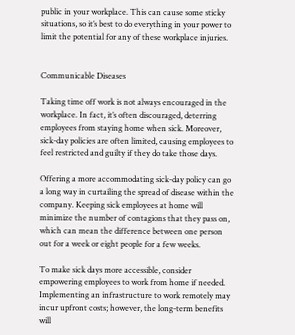public in your workplace. This can cause some sticky situations, so it’s best to do everything in your power to limit the potential for any of these workplace injuries.


Communicable Diseases

Taking time off work is not always encouraged in the workplace. In fact, it’s often discouraged, deterring employees from staying home when sick. Moreover, sick-day policies are often limited, causing employees to feel restricted and guilty if they do take those days.

Offering a more accommodating sick-day policy can go a long way in curtailing the spread of disease within the company. Keeping sick employees at home will minimize the number of contagions that they pass on, which can mean the difference between one person out for a week or eight people for a few weeks.

To make sick days more accessible, consider empowering employees to work from home if needed. Implementing an infrastructure to work remotely may incur upfront costs; however, the long-term benefits will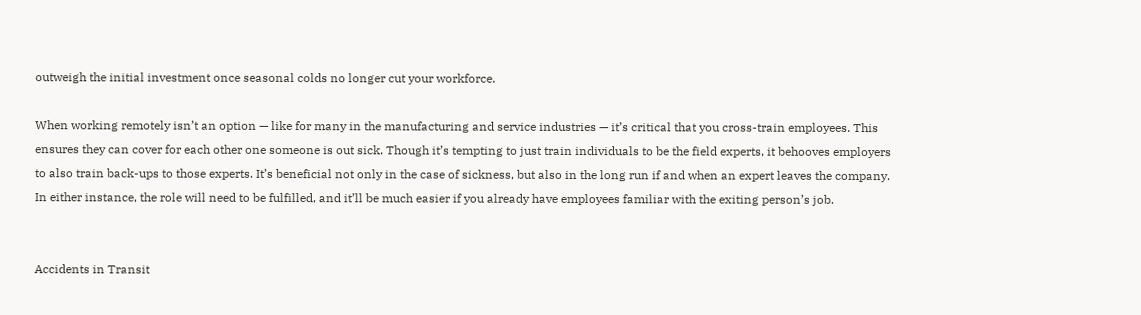outweigh the initial investment once seasonal colds no longer cut your workforce.

When working remotely isn’t an option — like for many in the manufacturing and service industries — it’s critical that you cross-train employees. This ensures they can cover for each other one someone is out sick. Though it’s tempting to just train individuals to be the field experts, it behooves employers to also train back-ups to those experts. It’s beneficial not only in the case of sickness, but also in the long run if and when an expert leaves the company. In either instance, the role will need to be fulfilled, and it’ll be much easier if you already have employees familiar with the exiting person’s job.


Accidents in Transit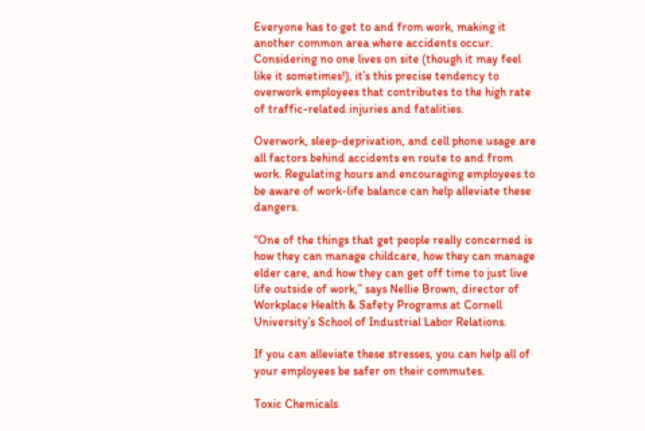Everyone has to get to and from work, making it another common area where accidents occur. Considering no one lives on site (though it may feel like it sometimes!), it’s this precise tendency to overwork employees that contributes to the high rate of traffic-related injuries and fatalities.

Overwork, sleep-deprivation, and cell phone usage are all factors behind accidents en route to and from work. Regulating hours and encouraging employees to be aware of work-life balance can help alleviate these dangers.

“One of the things that get people really concerned is how they can manage childcare, how they can manage elder care, and how they can get off time to just live life outside of work,” says Nellie Brown, director of Workplace Health & Safety Programs at Cornell University’s School of Industrial Labor Relations.

If you can alleviate these stresses, you can help all of your employees be safer on their commutes.

Toxic Chemicals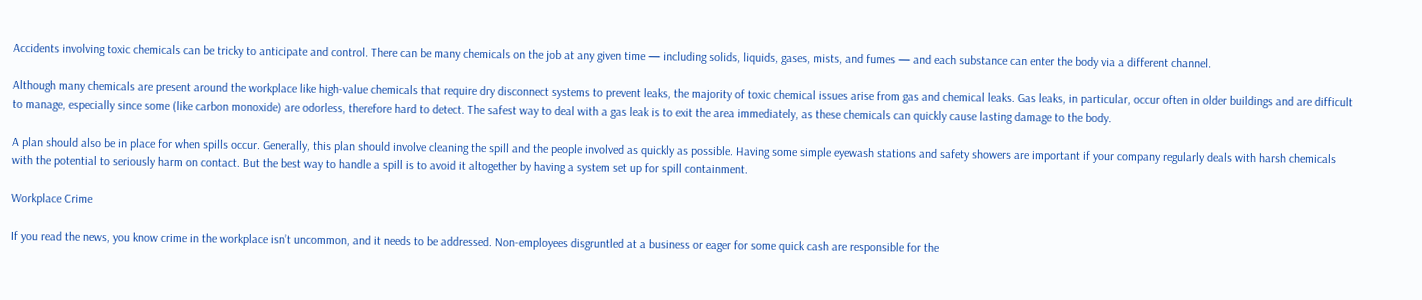Accidents involving toxic chemicals can be tricky to anticipate and control. There can be many chemicals on the job at any given time — including solids, liquids, gases, mists, and fumes — and each substance can enter the body via a different channel.

Although many chemicals are present around the workplace like high-value chemicals that require dry disconnect systems to prevent leaks, the majority of toxic chemical issues arise from gas and chemical leaks. Gas leaks, in particular, occur often in older buildings and are difficult to manage, especially since some (like carbon monoxide) are odorless, therefore hard to detect. The safest way to deal with a gas leak is to exit the area immediately, as these chemicals can quickly cause lasting damage to the body.

A plan should also be in place for when spills occur. Generally, this plan should involve cleaning the spill and the people involved as quickly as possible. Having some simple eyewash stations and safety showers are important if your company regularly deals with harsh chemicals with the potential to seriously harm on contact. But the best way to handle a spill is to avoid it altogether by having a system set up for spill containment.

Workplace Crime

If you read the news, you know crime in the workplace isn’t uncommon, and it needs to be addressed. Non-employees disgruntled at a business or eager for some quick cash are responsible for the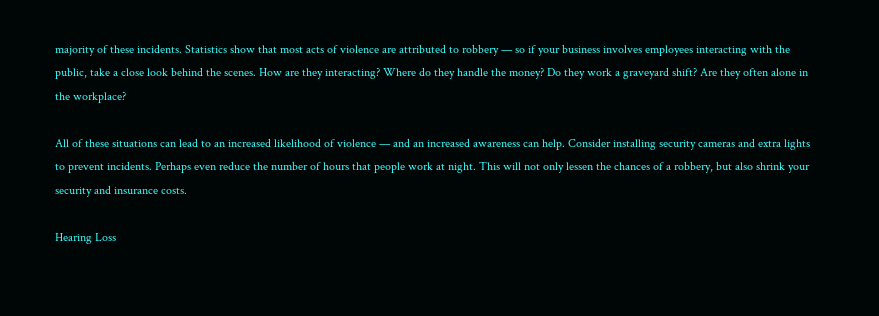majority of these incidents. Statistics show that most acts of violence are attributed to robbery — so if your business involves employees interacting with the public, take a close look behind the scenes. How are they interacting? Where do they handle the money? Do they work a graveyard shift? Are they often alone in the workplace?

All of these situations can lead to an increased likelihood of violence — and an increased awareness can help. Consider installing security cameras and extra lights to prevent incidents. Perhaps even reduce the number of hours that people work at night. This will not only lessen the chances of a robbery, but also shrink your security and insurance costs.

Hearing Loss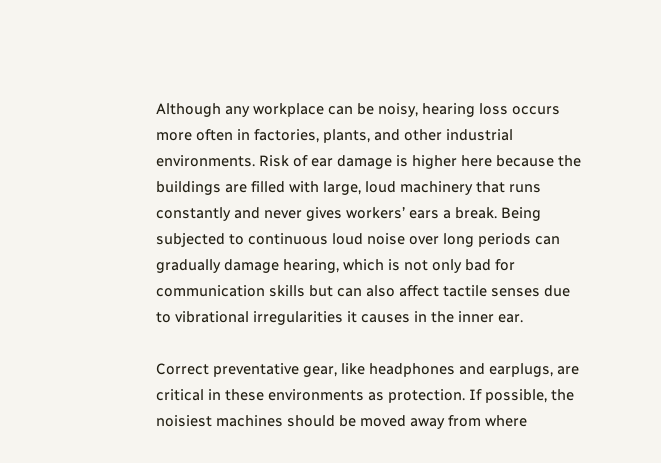Although any workplace can be noisy, hearing loss occurs more often in factories, plants, and other industrial environments. Risk of ear damage is higher here because the buildings are filled with large, loud machinery that runs constantly and never gives workers’ ears a break. Being subjected to continuous loud noise over long periods can gradually damage hearing, which is not only bad for communication skills but can also affect tactile senses due to vibrational irregularities it causes in the inner ear.

Correct preventative gear, like headphones and earplugs, are critical in these environments as protection. If possible, the noisiest machines should be moved away from where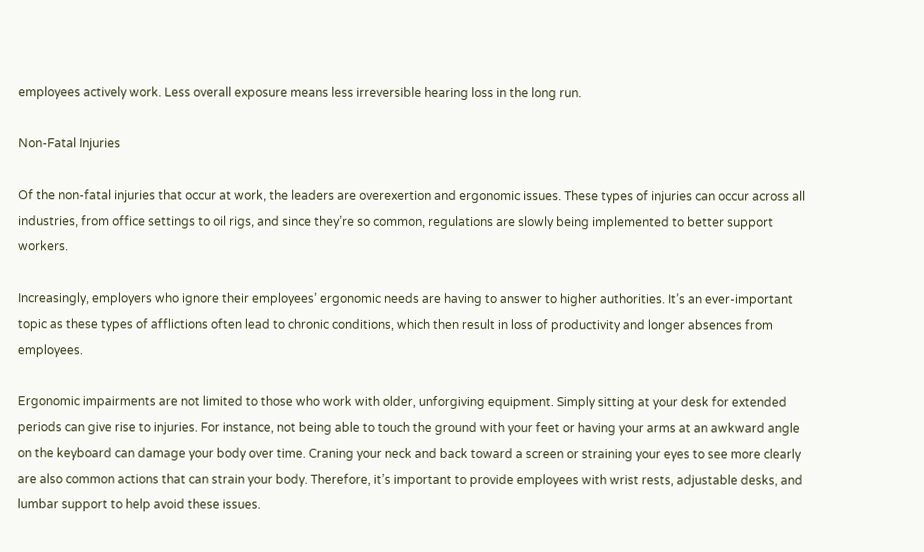employees actively work. Less overall exposure means less irreversible hearing loss in the long run.

Non-Fatal Injuries

Of the non-fatal injuries that occur at work, the leaders are overexertion and ergonomic issues. These types of injuries can occur across all industries, from office settings to oil rigs, and since they’re so common, regulations are slowly being implemented to better support workers.

Increasingly, employers who ignore their employees’ ergonomic needs are having to answer to higher authorities. It’s an ever-important topic as these types of afflictions often lead to chronic conditions, which then result in loss of productivity and longer absences from employees.

Ergonomic impairments are not limited to those who work with older, unforgiving equipment. Simply sitting at your desk for extended periods can give rise to injuries. For instance, not being able to touch the ground with your feet or having your arms at an awkward angle on the keyboard can damage your body over time. Craning your neck and back toward a screen or straining your eyes to see more clearly are also common actions that can strain your body. Therefore, it’s important to provide employees with wrist rests, adjustable desks, and lumbar support to help avoid these issues.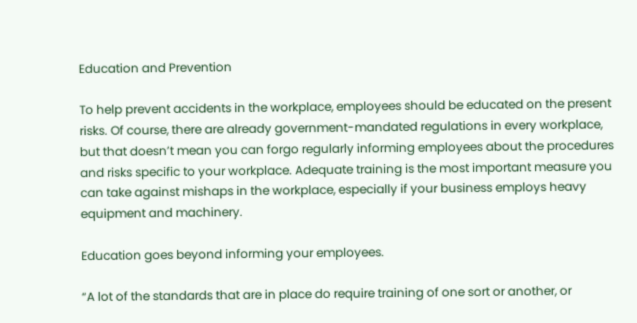Education and Prevention

To help prevent accidents in the workplace, employees should be educated on the present risks. Of course, there are already government-mandated regulations in every workplace, but that doesn’t mean you can forgo regularly informing employees about the procedures and risks specific to your workplace. Adequate training is the most important measure you can take against mishaps in the workplace, especially if your business employs heavy equipment and machinery.

Education goes beyond informing your employees.

“A lot of the standards that are in place do require training of one sort or another, or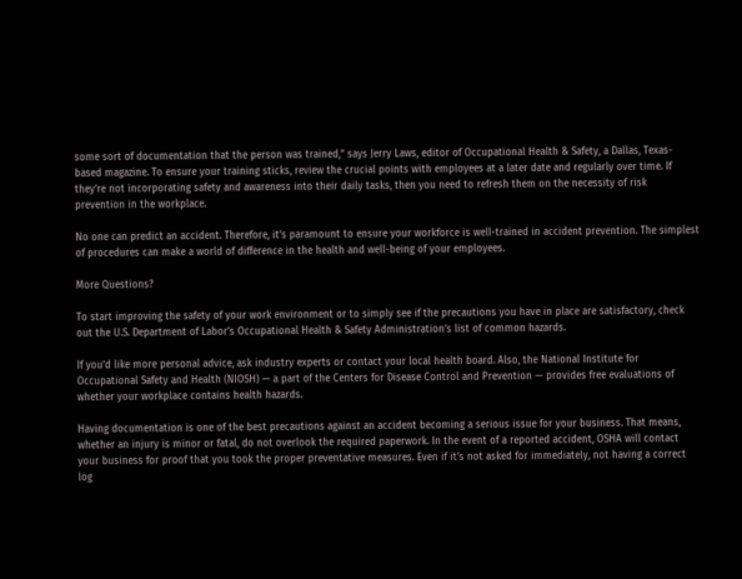some sort of documentation that the person was trained,” says Jerry Laws, editor of Occupational Health & Safety, a Dallas, Texas-based magazine. To ensure your training sticks, review the crucial points with employees at a later date and regularly over time. If they’re not incorporating safety and awareness into their daily tasks, then you need to refresh them on the necessity of risk prevention in the workplace.

No one can predict an accident. Therefore, it’s paramount to ensure your workforce is well-trained in accident prevention. The simplest of procedures can make a world of difference in the health and well-being of your employees.

More Questions?

To start improving the safety of your work environment or to simply see if the precautions you have in place are satisfactory, check out the U.S. Department of Labor’s Occupational Health & Safety Administration’s list of common hazards.

If you’d like more personal advice, ask industry experts or contact your local health board. Also, the National Institute for Occupational Safety and Health (NIOSH) — a part of the Centers for Disease Control and Prevention — provides free evaluations of whether your workplace contains health hazards.

Having documentation is one of the best precautions against an accident becoming a serious issue for your business. That means, whether an injury is minor or fatal, do not overlook the required paperwork. In the event of a reported accident, OSHA will contact your business for proof that you took the proper preventative measures. Even if it’s not asked for immediately, not having a correct log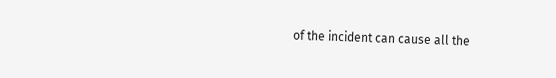of the incident can cause all the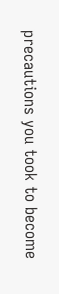precautions you took to become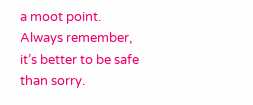a moot point. Always remember, it’s better to be safe than sorry.